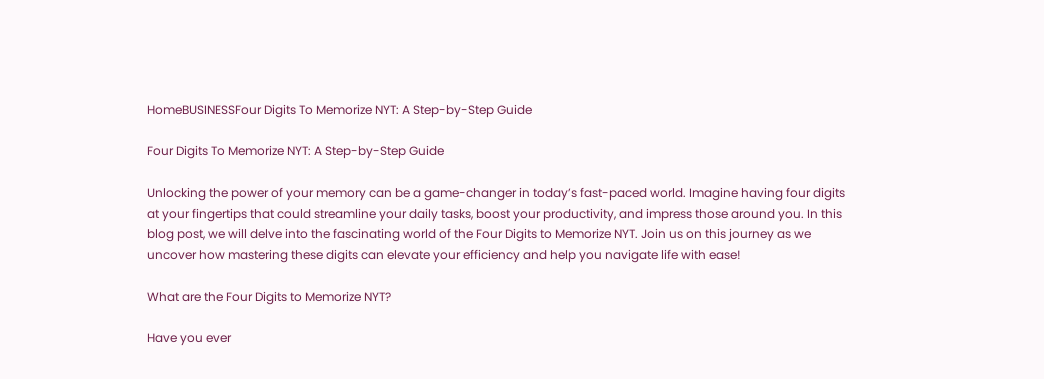HomeBUSINESSFour Digits To Memorize NYT: A Step-by-Step Guide

Four Digits To Memorize NYT: A Step-by-Step Guide

Unlocking the power of your memory can be a game-changer in today’s fast-paced world. Imagine having four digits at your fingertips that could streamline your daily tasks, boost your productivity, and impress those around you. In this blog post, we will delve into the fascinating world of the Four Digits to Memorize NYT. Join us on this journey as we uncover how mastering these digits can elevate your efficiency and help you navigate life with ease!

What are the Four Digits to Memorize NYT?

Have you ever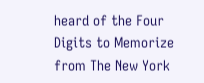heard of the Four Digits to Memorize from The New York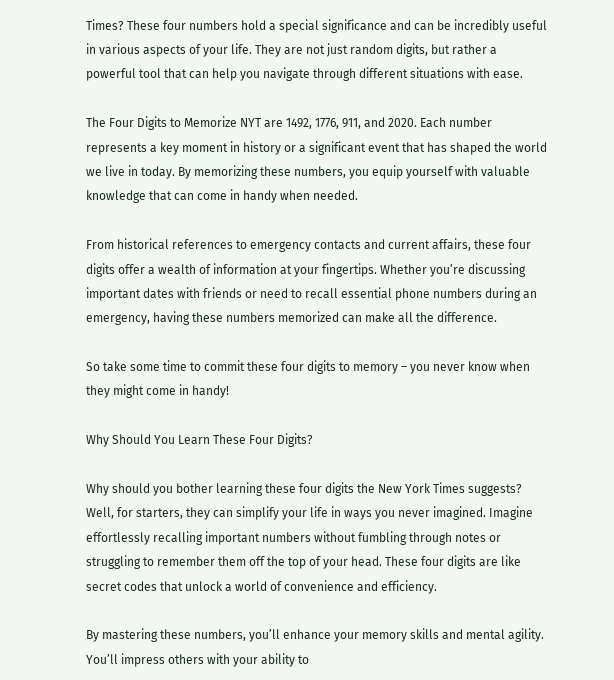Times? These four numbers hold a special significance and can be incredibly useful in various aspects of your life. They are not just random digits, but rather a powerful tool that can help you navigate through different situations with ease.

The Four Digits to Memorize NYT are 1492, 1776, 911, and 2020. Each number represents a key moment in history or a significant event that has shaped the world we live in today. By memorizing these numbers, you equip yourself with valuable knowledge that can come in handy when needed.

From historical references to emergency contacts and current affairs, these four digits offer a wealth of information at your fingertips. Whether you’re discussing important dates with friends or need to recall essential phone numbers during an emergency, having these numbers memorized can make all the difference.

So take some time to commit these four digits to memory – you never know when they might come in handy!

Why Should You Learn These Four Digits?

Why should you bother learning these four digits the New York Times suggests? Well, for starters, they can simplify your life in ways you never imagined. Imagine effortlessly recalling important numbers without fumbling through notes or struggling to remember them off the top of your head. These four digits are like secret codes that unlock a world of convenience and efficiency.

By mastering these numbers, you’ll enhance your memory skills and mental agility. You’ll impress others with your ability to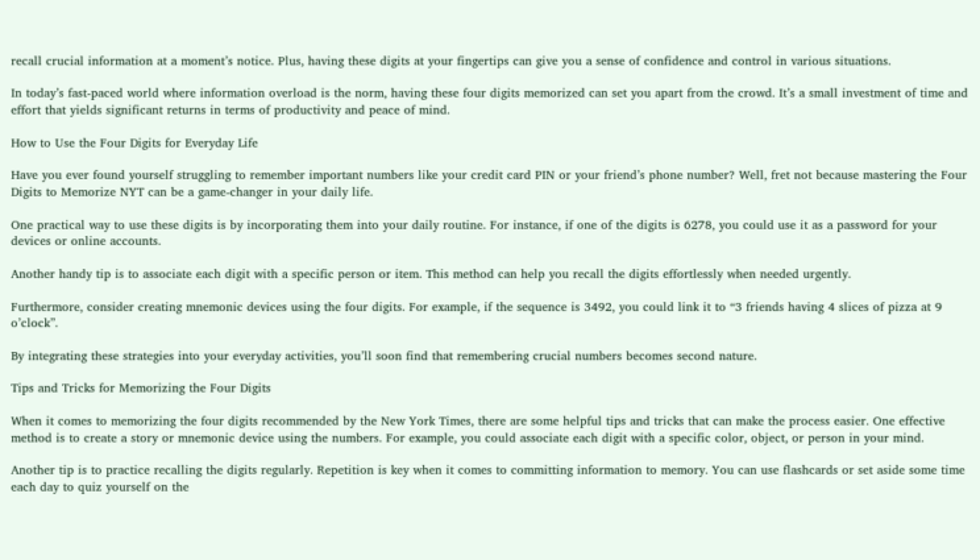recall crucial information at a moment’s notice. Plus, having these digits at your fingertips can give you a sense of confidence and control in various situations.

In today’s fast-paced world where information overload is the norm, having these four digits memorized can set you apart from the crowd. It’s a small investment of time and effort that yields significant returns in terms of productivity and peace of mind.

How to Use the Four Digits for Everyday Life

Have you ever found yourself struggling to remember important numbers like your credit card PIN or your friend’s phone number? Well, fret not because mastering the Four Digits to Memorize NYT can be a game-changer in your daily life.

One practical way to use these digits is by incorporating them into your daily routine. For instance, if one of the digits is 6278, you could use it as a password for your devices or online accounts.

Another handy tip is to associate each digit with a specific person or item. This method can help you recall the digits effortlessly when needed urgently.

Furthermore, consider creating mnemonic devices using the four digits. For example, if the sequence is 3492, you could link it to “3 friends having 4 slices of pizza at 9 o’clock”.

By integrating these strategies into your everyday activities, you’ll soon find that remembering crucial numbers becomes second nature.

Tips and Tricks for Memorizing the Four Digits

When it comes to memorizing the four digits recommended by the New York Times, there are some helpful tips and tricks that can make the process easier. One effective method is to create a story or mnemonic device using the numbers. For example, you could associate each digit with a specific color, object, or person in your mind.

Another tip is to practice recalling the digits regularly. Repetition is key when it comes to committing information to memory. You can use flashcards or set aside some time each day to quiz yourself on the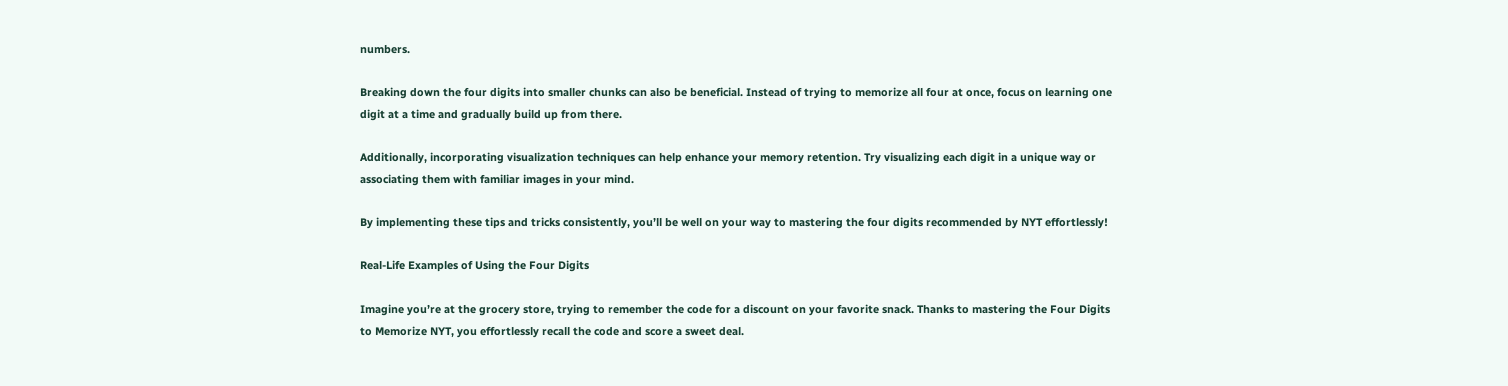numbers.

Breaking down the four digits into smaller chunks can also be beneficial. Instead of trying to memorize all four at once, focus on learning one digit at a time and gradually build up from there.

Additionally, incorporating visualization techniques can help enhance your memory retention. Try visualizing each digit in a unique way or associating them with familiar images in your mind.

By implementing these tips and tricks consistently, you’ll be well on your way to mastering the four digits recommended by NYT effortlessly!

Real-Life Examples of Using the Four Digits

Imagine you’re at the grocery store, trying to remember the code for a discount on your favorite snack. Thanks to mastering the Four Digits to Memorize NYT, you effortlessly recall the code and score a sweet deal.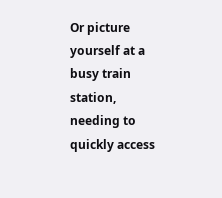Or picture yourself at a busy train station, needing to quickly access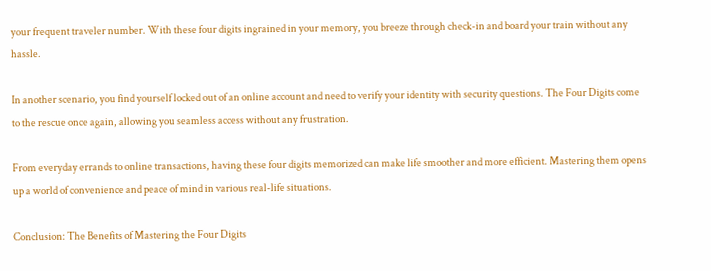your frequent traveler number. With these four digits ingrained in your memory, you breeze through check-in and board your train without any hassle.

In another scenario, you find yourself locked out of an online account and need to verify your identity with security questions. The Four Digits come to the rescue once again, allowing you seamless access without any frustration.

From everyday errands to online transactions, having these four digits memorized can make life smoother and more efficient. Mastering them opens up a world of convenience and peace of mind in various real-life situations.

Conclusion: The Benefits of Mastering the Four Digits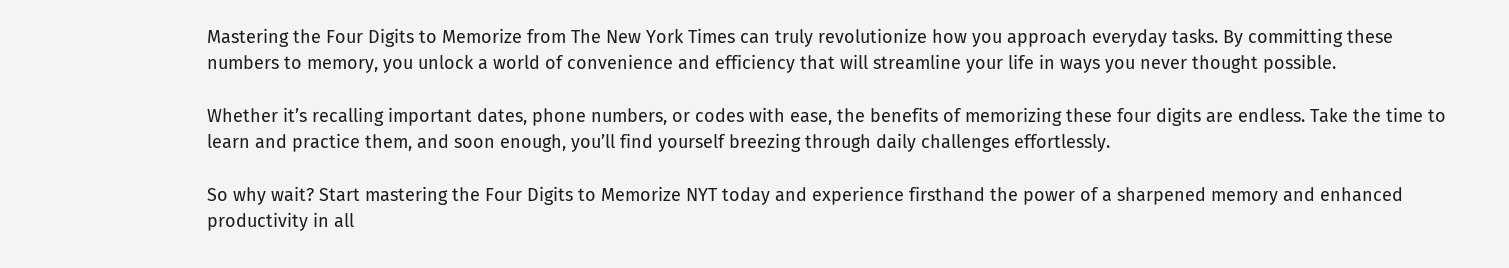Mastering the Four Digits to Memorize from The New York Times can truly revolutionize how you approach everyday tasks. By committing these numbers to memory, you unlock a world of convenience and efficiency that will streamline your life in ways you never thought possible.

Whether it’s recalling important dates, phone numbers, or codes with ease, the benefits of memorizing these four digits are endless. Take the time to learn and practice them, and soon enough, you’ll find yourself breezing through daily challenges effortlessly.

So why wait? Start mastering the Four Digits to Memorize NYT today and experience firsthand the power of a sharpened memory and enhanced productivity in all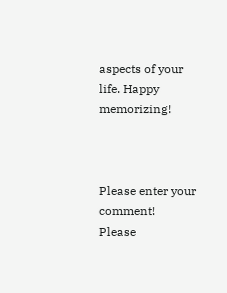aspects of your life. Happy memorizing!



Please enter your comment!
Please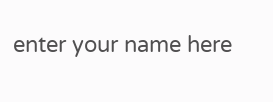enter your name here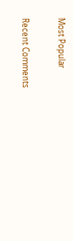Most Popular

Recent Comments